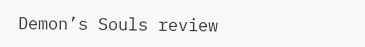Demon’s Souls review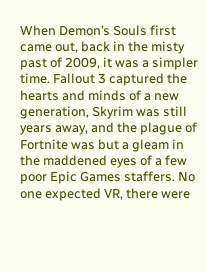When Demon’s Souls first came out, back in the misty past of 2009, it was a simpler time. Fallout 3 captured the hearts and minds of a new generation, Skyrim was still years away, and the plague of Fortnite was but a gleam in the maddened eyes of a few poor Epic Games staffers. No one expected VR, there were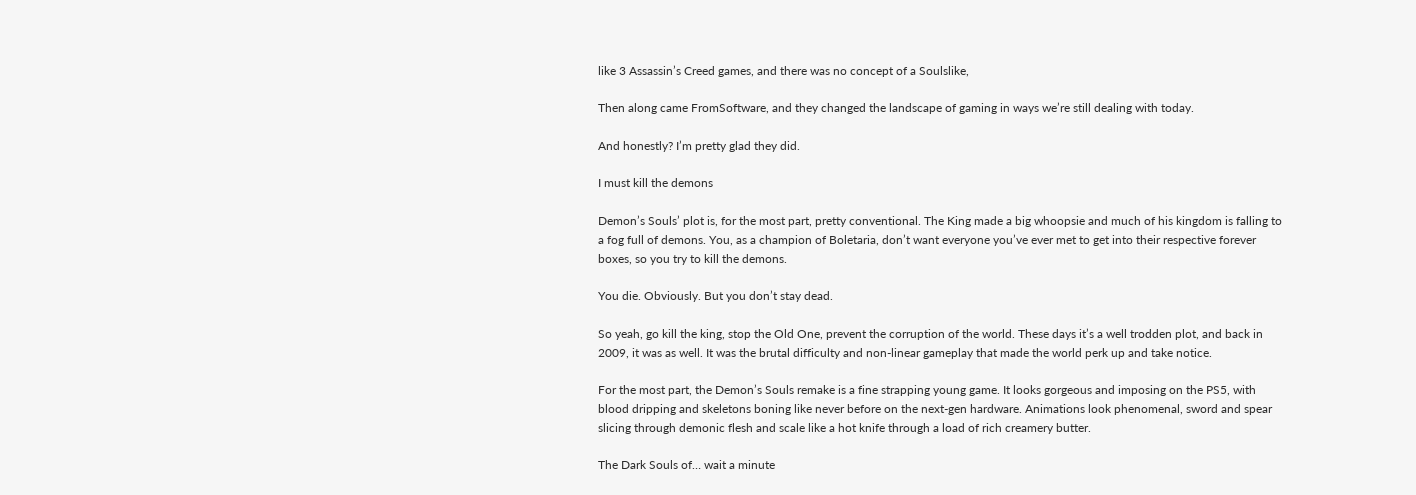like 3 Assassin’s Creed games, and there was no concept of a Soulslike,

Then along came FromSoftware, and they changed the landscape of gaming in ways we’re still dealing with today.

And honestly? I’m pretty glad they did.

I must kill the demons

Demon’s Souls’ plot is, for the most part, pretty conventional. The King made a big whoopsie and much of his kingdom is falling to a fog full of demons. You, as a champion of Boletaria, don’t want everyone you’ve ever met to get into their respective forever boxes, so you try to kill the demons.

You die. Obviously. But you don’t stay dead.

So yeah, go kill the king, stop the Old One, prevent the corruption of the world. These days it’s a well trodden plot, and back in 2009, it was as well. It was the brutal difficulty and non-linear gameplay that made the world perk up and take notice.

For the most part, the Demon’s Souls remake is a fine strapping young game. It looks gorgeous and imposing on the PS5, with blood dripping and skeletons boning like never before on the next-gen hardware. Animations look phenomenal, sword and spear slicing through demonic flesh and scale like a hot knife through a load of rich creamery butter.

The Dark Souls of… wait a minute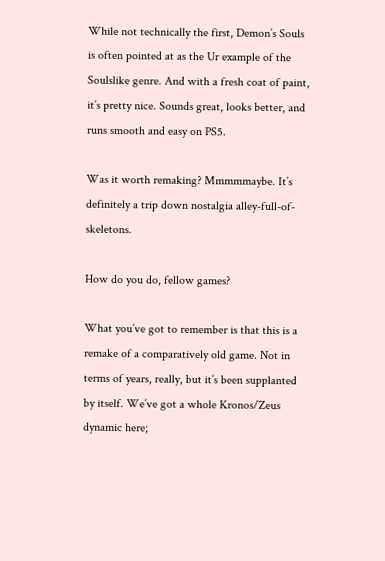While not technically the first, Demon’s Souls is often pointed at as the Ur example of the Soulslike genre. And with a fresh coat of paint, it’s pretty nice. Sounds great, looks better, and runs smooth and easy on PS5.

Was it worth remaking? Mmmmmaybe. It’s definitely a trip down nostalgia alley-full-of-skeletons.

How do you do, fellow games?

What you’ve got to remember is that this is a remake of a comparatively old game. Not in terms of years, really, but it’s been supplanted by itself. We’ve got a whole Kronos/Zeus dynamic here;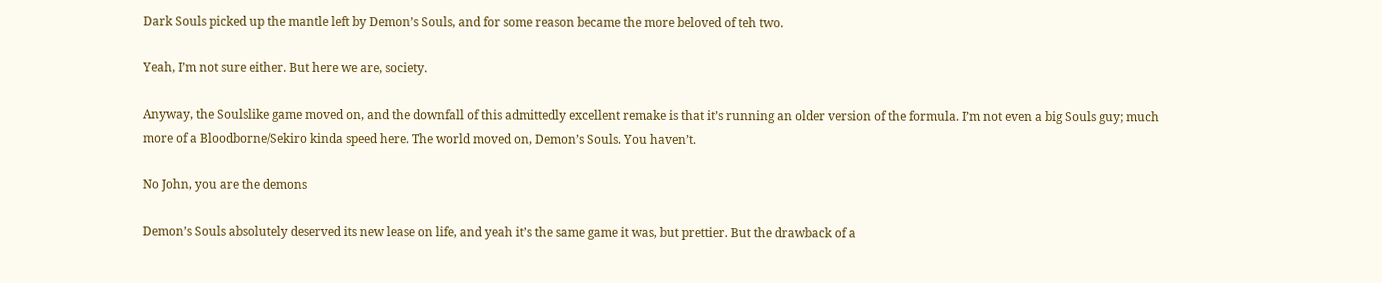Dark Souls picked up the mantle left by Demon’s Souls, and for some reason became the more beloved of teh two.

Yeah, I’m not sure either. But here we are, society.

Anyway, the Soulslike game moved on, and the downfall of this admittedly excellent remake is that it’s running an older version of the formula. I’m not even a big Souls guy; much more of a Bloodborne/Sekiro kinda speed here. The world moved on, Demon’s Souls. You haven’t.

No John, you are the demons

Demon’s Souls absolutely deserved its new lease on life, and yeah it’s the same game it was, but prettier. But the drawback of a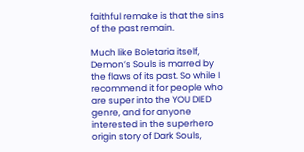faithful remake is that the sins of the past remain.

Much like Boletaria itself, Demon’s Souls is marred by the flaws of its past. So while I recommend it for people who are super into the YOU DIED genre, and for anyone interested in the superhero origin story of Dark Souls,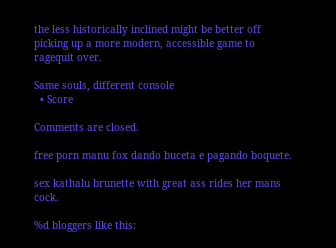the less historically inclined might be better off picking up a more modern, accessible game to ragequit over.

Same souls, different console
  • Score

Comments are closed.

free porn manu fox dando buceta e pagando boquete.

sex kathalu brunette with great ass rides her mans cock.

%d bloggers like this: